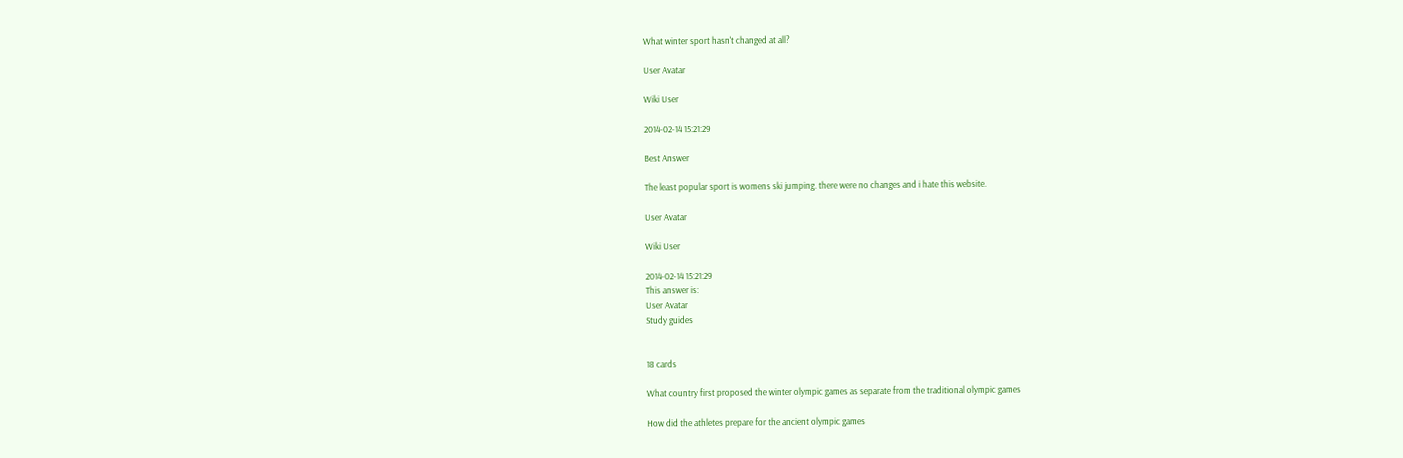What winter sport hasn't changed at all?

User Avatar

Wiki User

2014-02-14 15:21:29

Best Answer

The least popular sport is womens ski jumping. there were no changes and i hate this website.

User Avatar

Wiki User

2014-02-14 15:21:29
This answer is:
User Avatar
Study guides


18 cards

What country first proposed the winter olympic games as separate from the traditional olympic games

How did the athletes prepare for the ancient olympic games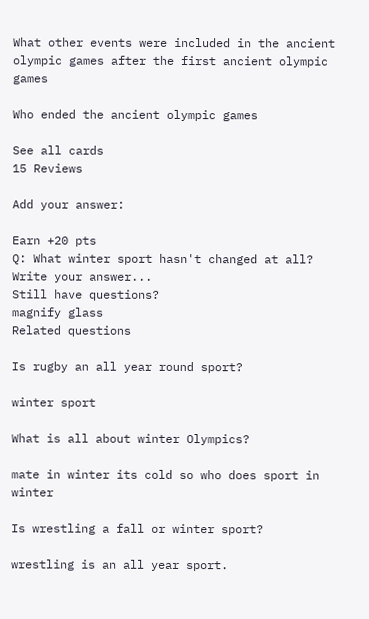What other events were included in the ancient olympic games after the first ancient olympic games

Who ended the ancient olympic games

See all cards
15 Reviews

Add your answer:

Earn +20 pts
Q: What winter sport hasn't changed at all?
Write your answer...
Still have questions?
magnify glass
Related questions

Is rugby an all year round sport?

winter sport

What is all about winter Olympics?

mate in winter its cold so who does sport in winter

Is wrestling a fall or winter sport?

wrestling is an all year sport.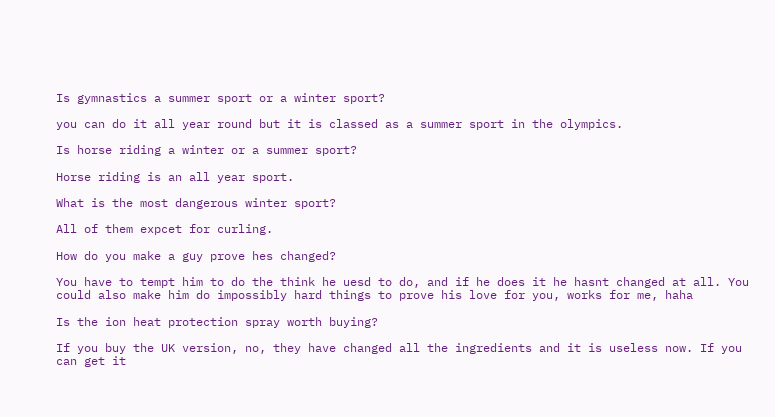Is gymnastics a summer sport or a winter sport?

you can do it all year round but it is classed as a summer sport in the olympics.

Is horse riding a winter or a summer sport?

Horse riding is an all year sport.

What is the most dangerous winter sport?

All of them expcet for curling.

How do you make a guy prove hes changed?

You have to tempt him to do the think he uesd to do, and if he does it he hasnt changed at all. You could also make him do impossibly hard things to prove his love for you, works for me, haha

Is the ion heat protection spray worth buying?

If you buy the UK version, no, they have changed all the ingredients and it is useless now. If you can get it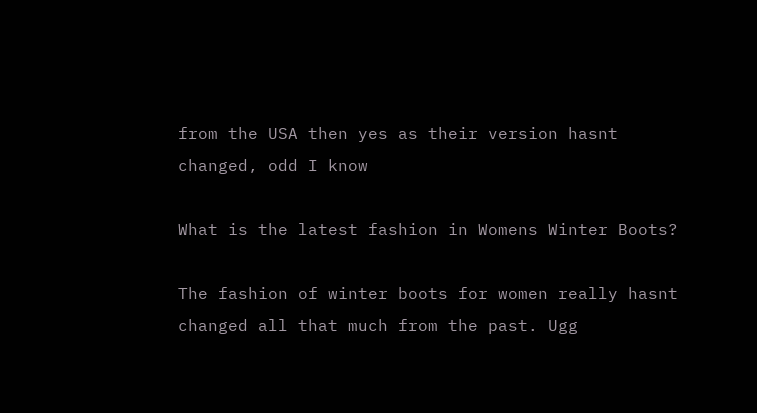from the USA then yes as their version hasnt changed, odd I know

What is the latest fashion in Womens Winter Boots?

The fashion of winter boots for women really hasnt changed all that much from the past. Ugg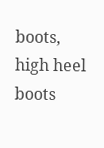boots, high heel boots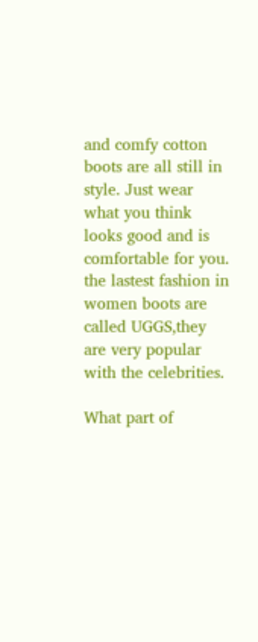and comfy cotton boots are all still in style. Just wear what you think looks good and is comfortable for you. the lastest fashion in women boots are called UGGS,they are very popular with the celebrities.

What part of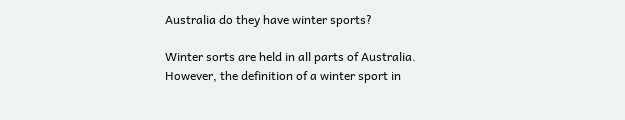Australia do they have winter sports?

Winter sorts are held in all parts of Australia. However, the definition of a winter sport in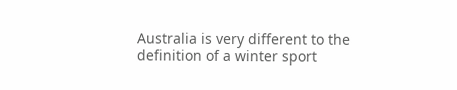Australia is very different to the definition of a winter sport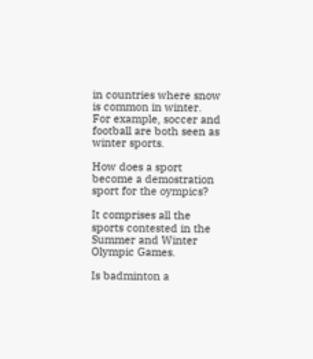in countries where snow is common in winter. For example, soccer and football are both seen as winter sports.

How does a sport become a demostration sport for the oympics?

It comprises all the sports contested in the Summer and Winter Olympic Games.

Is badminton a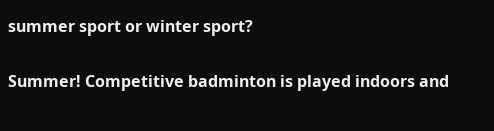summer sport or winter sport?

Summer! Competitive badminton is played indoors and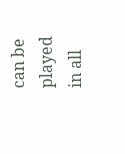can be played in all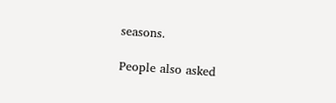seasons.

People also asked